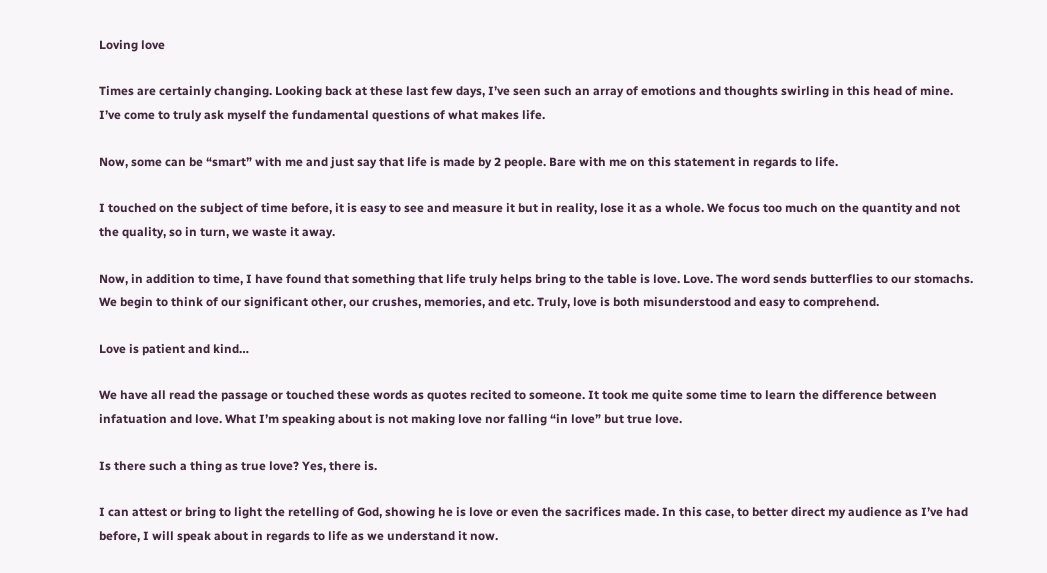Loving love

Times are certainly changing. Looking back at these last few days, I’ve seen such an array of emotions and thoughts swirling in this head of mine. I’ve come to truly ask myself the fundamental questions of what makes life.

Now, some can be “smart” with me and just say that life is made by 2 people. Bare with me on this statement in regards to life.

I touched on the subject of time before, it is easy to see and measure it but in reality, lose it as a whole. We focus too much on the quantity and not the quality, so in turn, we waste it away.

Now, in addition to time, I have found that something that life truly helps bring to the table is love. Love. The word sends butterflies to our stomachs. We begin to think of our significant other, our crushes, memories, and etc. Truly, love is both misunderstood and easy to comprehend.

Love is patient and kind…

We have all read the passage or touched these words as quotes recited to someone. It took me quite some time to learn the difference between infatuation and love. What I’m speaking about is not making love nor falling “in love” but true love.

Is there such a thing as true love? Yes, there is.

I can attest or bring to light the retelling of God, showing he is love or even the sacrifices made. In this case, to better direct my audience as I’ve had before, I will speak about in regards to life as we understand it now.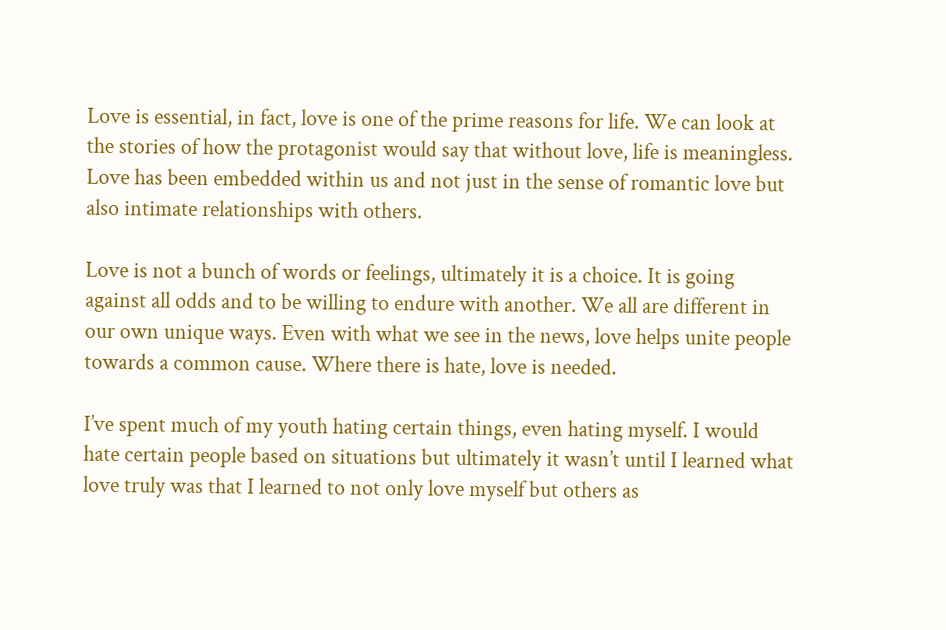Love is essential, in fact, love is one of the prime reasons for life. We can look at the stories of how the protagonist would say that without love, life is meaningless. Love has been embedded within us and not just in the sense of romantic love but also intimate relationships with others.

Love is not a bunch of words or feelings, ultimately it is a choice. It is going against all odds and to be willing to endure with another. We all are different in our own unique ways. Even with what we see in the news, love helps unite people towards a common cause. Where there is hate, love is needed.

I’ve spent much of my youth hating certain things, even hating myself. I would hate certain people based on situations but ultimately it wasn’t until I learned what love truly was that I learned to not only love myself but others as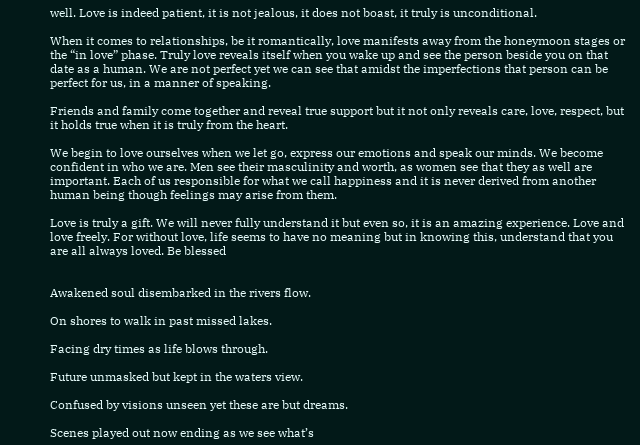well. Love is indeed patient, it is not jealous, it does not boast, it truly is unconditional.

When it comes to relationships, be it romantically, love manifests away from the honeymoon stages or the “in love” phase. Truly love reveals itself when you wake up and see the person beside you on that date as a human. We are not perfect yet we can see that amidst the imperfections that person can be perfect for us, in a manner of speaking.

Friends and family come together and reveal true support but it not only reveals care, love, respect, but it holds true when it is truly from the heart.

We begin to love ourselves when we let go, express our emotions and speak our minds. We become confident in who we are. Men see their masculinity and worth, as women see that they as well are important. Each of us responsible for what we call happiness and it is never derived from another human being though feelings may arise from them.

Love is truly a gift. We will never fully understand it but even so, it is an amazing experience. Love and love freely. For without love, life seems to have no meaning but in knowing this, understand that you are all always loved. Be blessed


Awakened soul disembarked in the rivers flow.

On shores to walk in past missed lakes.

Facing dry times as life blows through.

Future unmasked but kept in the waters view.

Confused by visions unseen yet these are but dreams.

Scenes played out now ending as we see what’s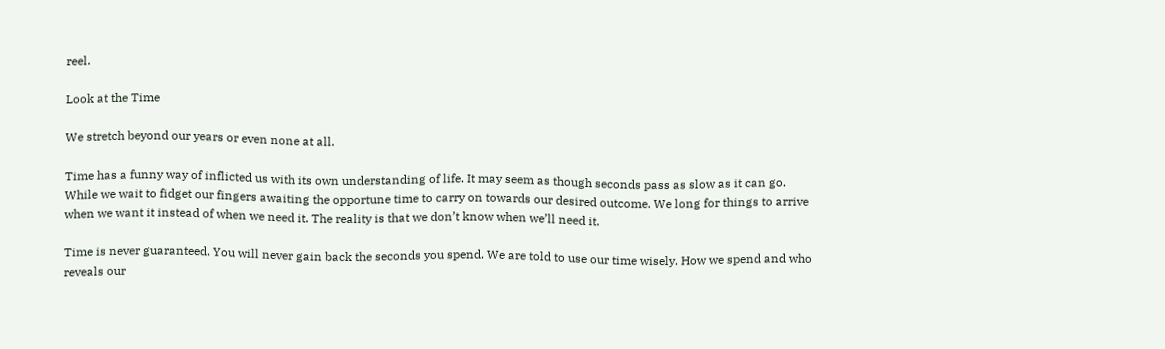reel.

Look at the Time

We stretch beyond our years or even none at all.

Time has a funny way of inflicted us with its own understanding of life. It may seem as though seconds pass as slow as it can go. While we wait to fidget our fingers awaiting the opportune time to carry on towards our desired outcome. We long for things to arrive when we want it instead of when we need it. The reality is that we don’t know when we’ll need it.

Time is never guaranteed. You will never gain back the seconds you spend. We are told to use our time wisely. How we spend and who reveals our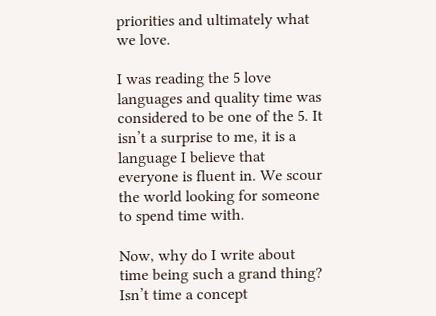priorities and ultimately what we love.

I was reading the 5 love languages and quality time was considered to be one of the 5. It isn’t a surprise to me, it is a language I believe that everyone is fluent in. We scour the world looking for someone to spend time with.

Now, why do I write about time being such a grand thing? Isn’t time a concept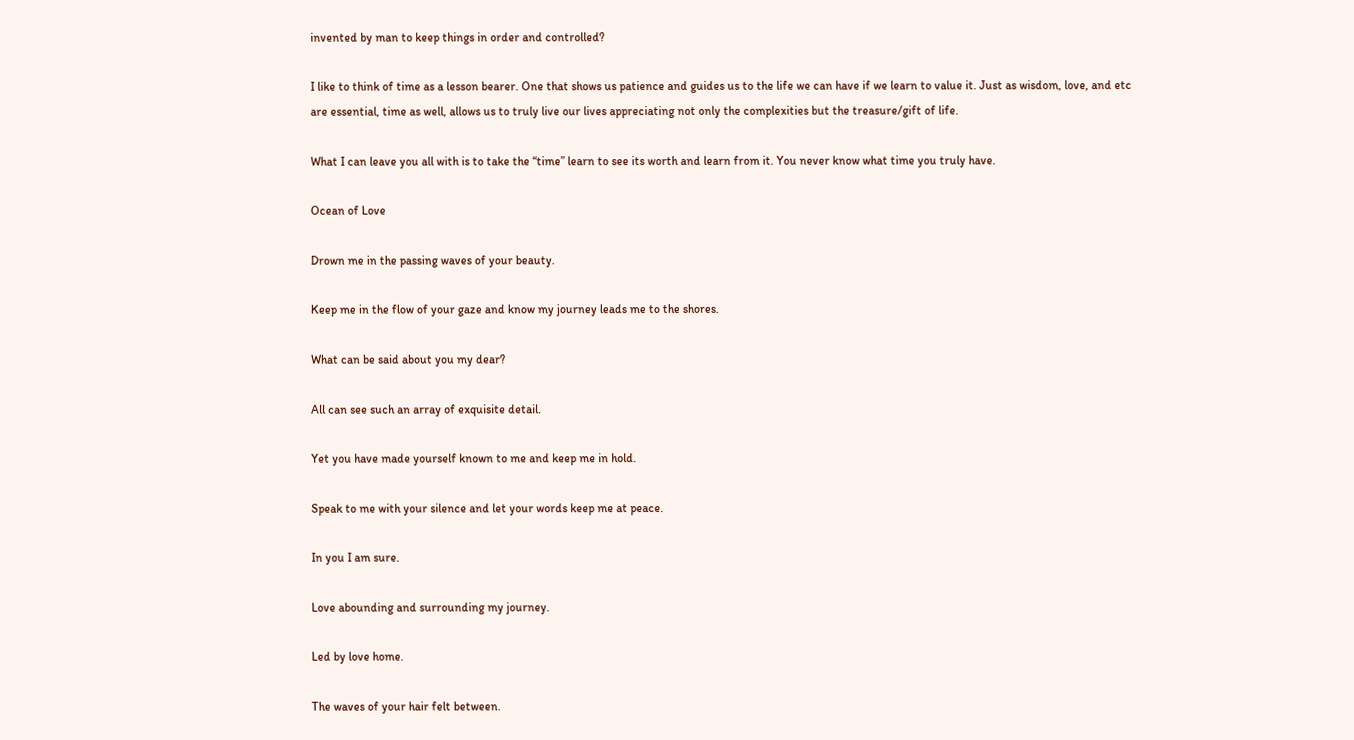invented by man to keep things in order and controlled?

I like to think of time as a lesson bearer. One that shows us patience and guides us to the life we can have if we learn to value it. Just as wisdom, love, and etc are essential, time as well, allows us to truly live our lives appreciating not only the complexities but the treasure/gift of life.

What I can leave you all with is to take the “time” learn to see its worth and learn from it. You never know what time you truly have.

Ocean of Love

Drown me in the passing waves of your beauty.

Keep me in the flow of your gaze and know my journey leads me to the shores.

What can be said about you my dear?

All can see such an array of exquisite detail.

Yet you have made yourself known to me and keep me in hold.

Speak to me with your silence and let your words keep me at peace.

In you I am sure.

Love abounding and surrounding my journey.

Led by love home.

The waves of your hair felt between.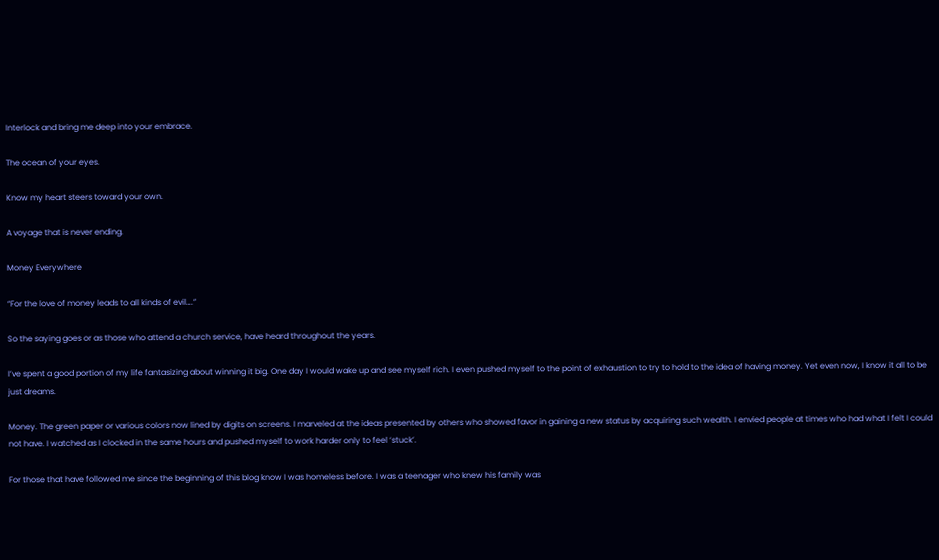Interlock and bring me deep into your embrace.

The ocean of your eyes.

Know my heart steers toward your own.

A voyage that is never ending.

Money Everywhere

“For the love of money leads to all kinds of evil….”

So the saying goes or as those who attend a church service, have heard throughout the years.

I’ve spent a good portion of my life fantasizing about winning it big. One day I would wake up and see myself rich. I even pushed myself to the point of exhaustion to try to hold to the idea of having money. Yet even now, I know it all to be just dreams.

Money. The green paper or various colors now lined by digits on screens. I marveled at the ideas presented by others who showed favor in gaining a new status by acquiring such wealth. I envied people at times who had what I felt I could not have. I watched as I clocked in the same hours and pushed myself to work harder only to feel ‘stuck’.

For those that have followed me since the beginning of this blog know I was homeless before. I was a teenager who knew his family was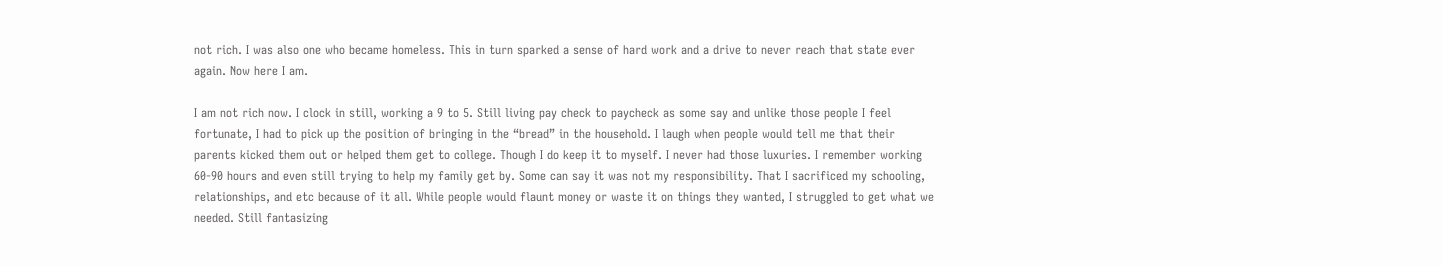not rich. I was also one who became homeless. This in turn sparked a sense of hard work and a drive to never reach that state ever again. Now here I am.

I am not rich now. I clock in still, working a 9 to 5. Still living pay check to paycheck as some say and unlike those people I feel fortunate, I had to pick up the position of bringing in the “bread” in the household. I laugh when people would tell me that their parents kicked them out or helped them get to college. Though I do keep it to myself. I never had those luxuries. I remember working 60-90 hours and even still trying to help my family get by. Some can say it was not my responsibility. That I sacrificed my schooling, relationships, and etc because of it all. While people would flaunt money or waste it on things they wanted, I struggled to get what we needed. Still fantasizing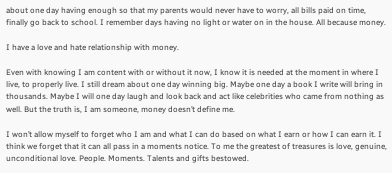about one day having enough so that my parents would never have to worry, all bills paid on time, finally go back to school. I remember days having no light or water on in the house. All because money.

I have a love and hate relationship with money.

Even with knowing I am content with or without it now, I know it is needed at the moment in where I live, to properly live. I still dream about one day winning big. Maybe one day a book I write will bring in thousands. Maybe I will one day laugh and look back and act like celebrities who came from nothing as well. But the truth is, I am someone, money doesn’t define me.

I won’t allow myself to forget who I am and what I can do based on what I earn or how I can earn it. I think we forget that it can all pass in a moments notice. To me the greatest of treasures is love, genuine, unconditional love. People. Moments. Talents and gifts bestowed.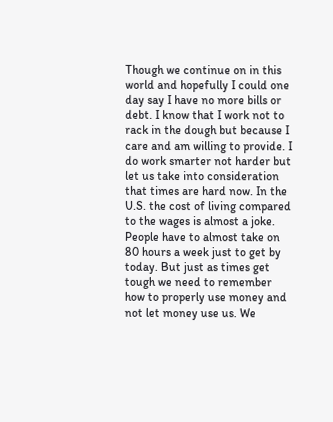Though we continue on in this world and hopefully I could one day say I have no more bills or debt. I know that I work not to rack in the dough but because I care and am willing to provide. I do work smarter not harder but let us take into consideration that times are hard now. In the U.S. the cost of living compared to the wages is almost a joke. People have to almost take on 80 hours a week just to get by today. But just as times get tough we need to remember how to properly use money and not let money use us. We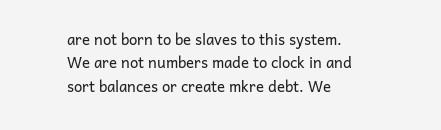are not born to be slaves to this system. We are not numbers made to clock in and sort balances or create mkre debt. We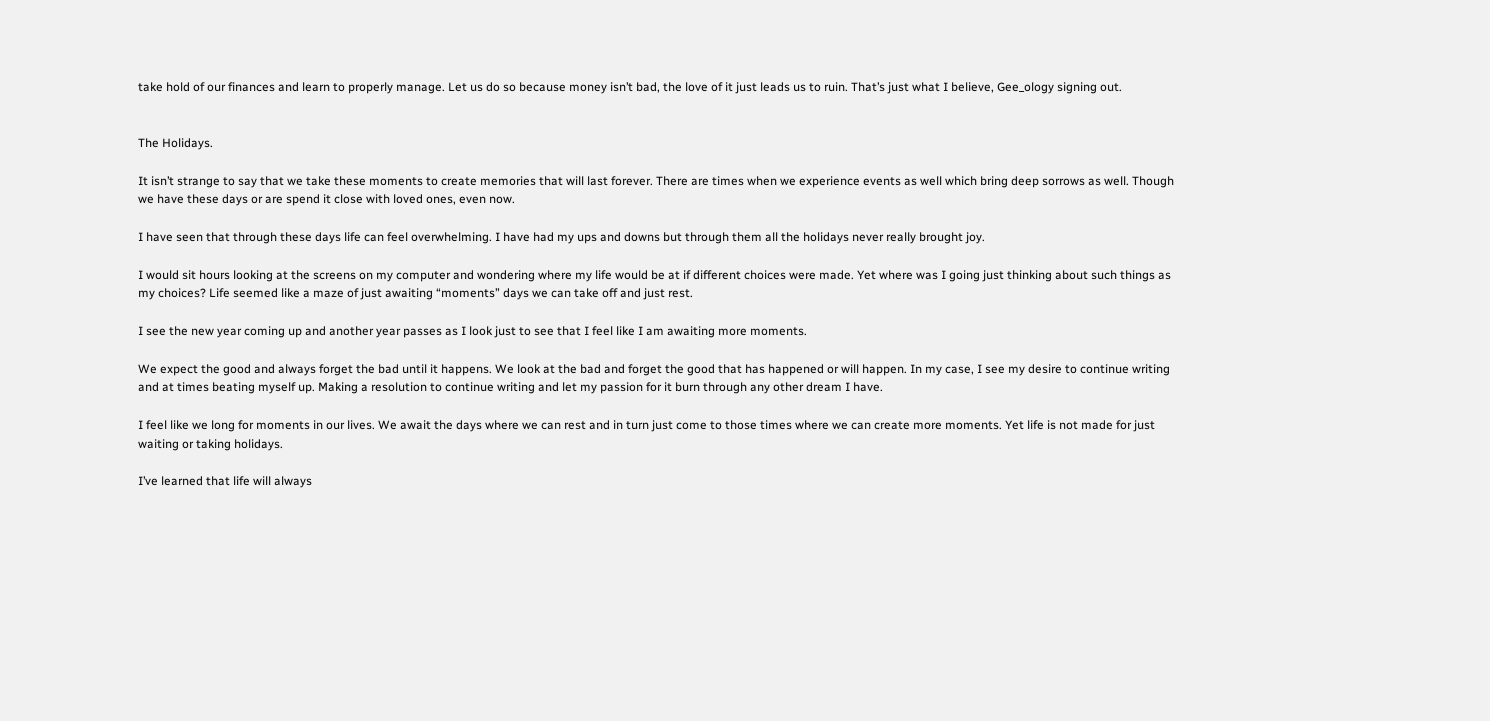take hold of our finances and learn to properly manage. Let us do so because money isn’t bad, the love of it just leads us to ruin. That’s just what I believe, Gee_ology signing out.


The Holidays.

It isn’t strange to say that we take these moments to create memories that will last forever. There are times when we experience events as well which bring deep sorrows as well. Though we have these days or are spend it close with loved ones, even now.

I have seen that through these days life can feel overwhelming. I have had my ups and downs but through them all the holidays never really brought joy.

I would sit hours looking at the screens on my computer and wondering where my life would be at if different choices were made. Yet where was I going just thinking about such things as my choices? Life seemed like a maze of just awaiting “moments” days we can take off and just rest.

I see the new year coming up and another year passes as I look just to see that I feel like I am awaiting more moments.

We expect the good and always forget the bad until it happens. We look at the bad and forget the good that has happened or will happen. In my case, I see my desire to continue writing and at times beating myself up. Making a resolution to continue writing and let my passion for it burn through any other dream I have.

I feel like we long for moments in our lives. We await the days where we can rest and in turn just come to those times where we can create more moments. Yet life is not made for just waiting or taking holidays.

I’ve learned that life will always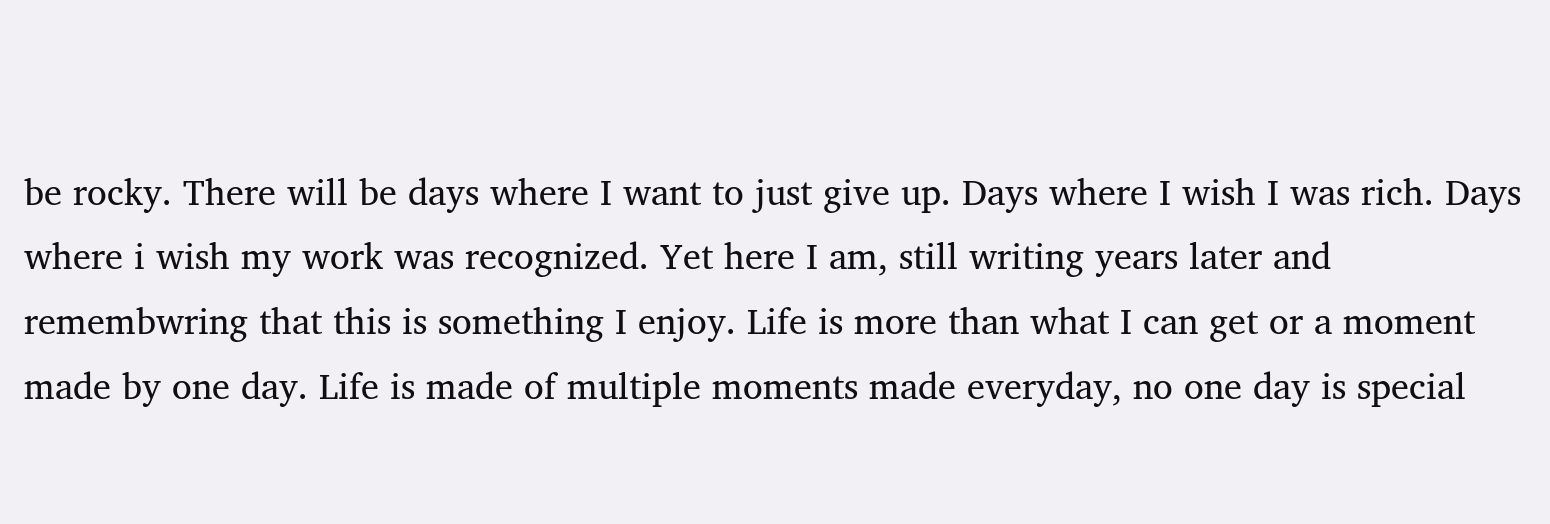be rocky. There will be days where I want to just give up. Days where I wish I was rich. Days where i wish my work was recognized. Yet here I am, still writing years later and remembwring that this is something I enjoy. Life is more than what I can get or a moment made by one day. Life is made of multiple moments made everyday, no one day is special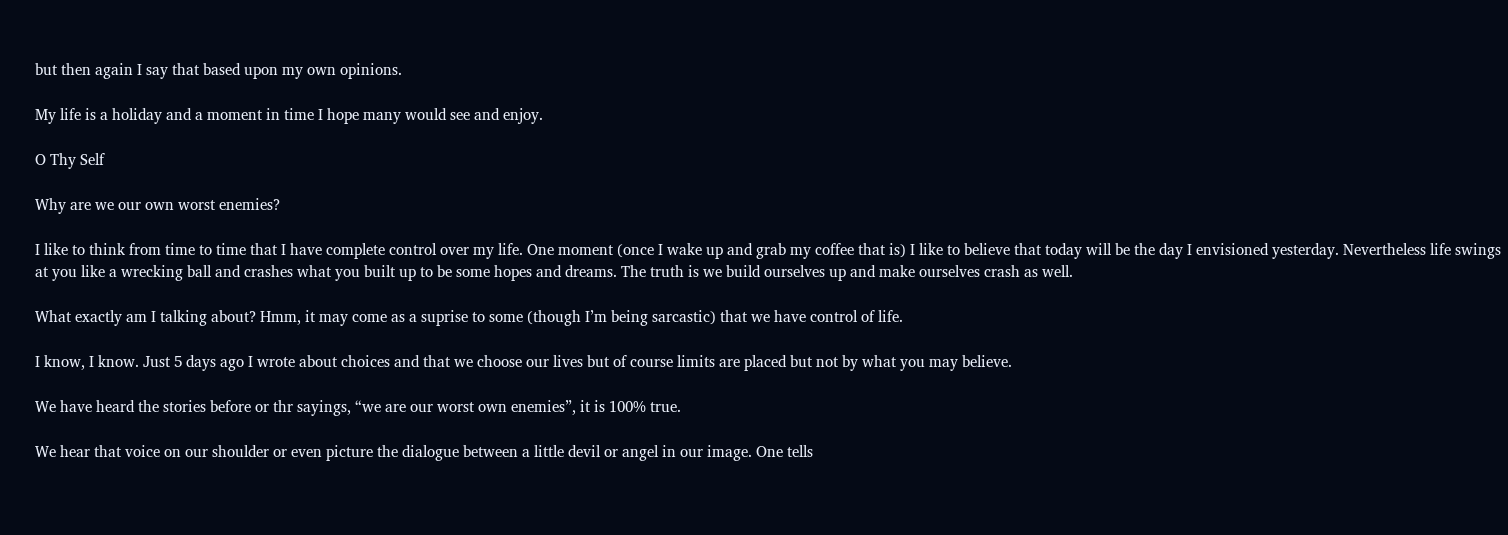but then again I say that based upon my own opinions.

My life is a holiday and a moment in time I hope many would see and enjoy.

O Thy Self

Why are we our own worst enemies?

I like to think from time to time that I have complete control over my life. One moment (once I wake up and grab my coffee that is) I like to believe that today will be the day I envisioned yesterday. Nevertheless life swings at you like a wrecking ball and crashes what you built up to be some hopes and dreams. The truth is we build ourselves up and make ourselves crash as well.

What exactly am I talking about? Hmm, it may come as a suprise to some (though I’m being sarcastic) that we have control of life.

I know, I know. Just 5 days ago I wrote about choices and that we choose our lives but of course limits are placed but not by what you may believe.

We have heard the stories before or thr sayings, “we are our worst own enemies”, it is 100% true.

We hear that voice on our shoulder or even picture the dialogue between a little devil or angel in our image. One tells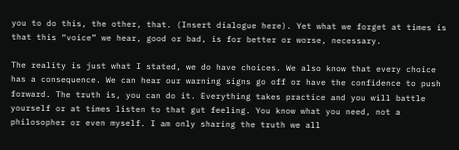you to do this, the other, that. (Insert dialogue here). Yet what we forget at times is that this “voice” we hear, good or bad, is for better or worse, necessary.

The reality is just what I stated, we do have choices. We also know that every choice has a consequence. We can hear our warning signs go off or have the confidence to push forward. The truth is, you can do it. Everything takes practice and you will battle yourself or at times listen to that gut feeling. You know what you need, not a philosopher or even myself. I am only sharing the truth we all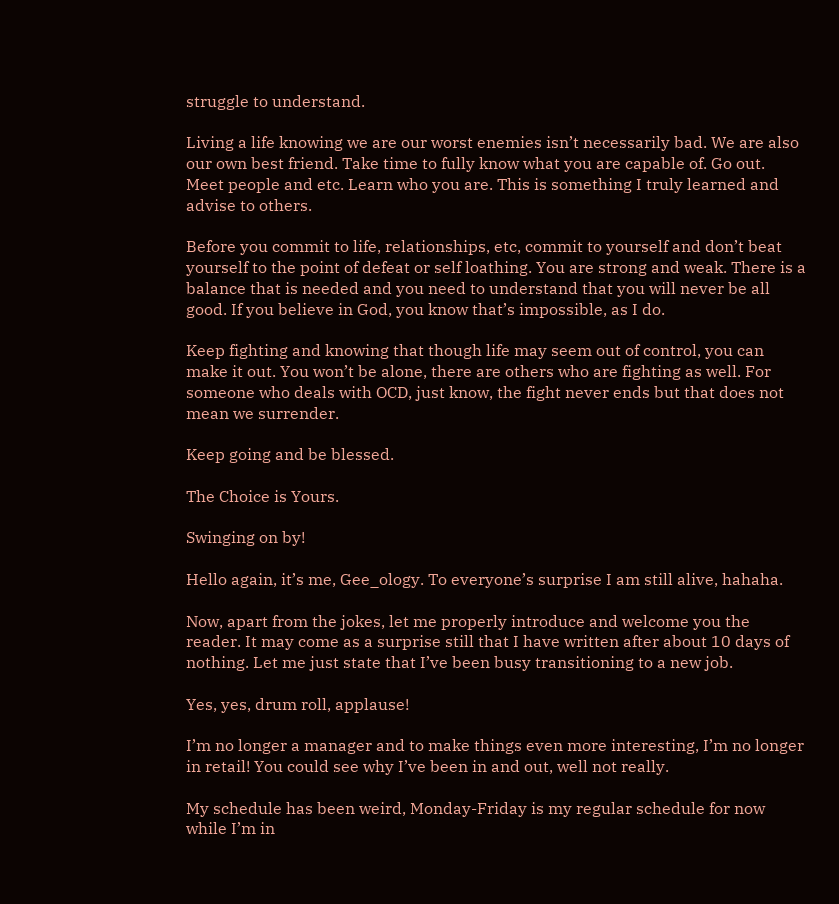struggle to understand.

Living a life knowing we are our worst enemies isn’t necessarily bad. We are also our own best friend. Take time to fully know what you are capable of. Go out. Meet people and etc. Learn who you are. This is something I truly learned and advise to others.

Before you commit to life, relationships, etc, commit to yourself and don’t beat yourself to the point of defeat or self loathing. You are strong and weak. There is a balance that is needed and you need to understand that you will never be all good. If you believe in God, you know that’s impossible, as I do.

Keep fighting and knowing that though life may seem out of control, you can make it out. You won’t be alone, there are others who are fighting as well. For someone who deals with OCD, just know, the fight never ends but that does not mean we surrender.

Keep going and be blessed.

The Choice is Yours.

Swinging on by!

Hello again, it’s me, Gee_ology. To everyone’s surprise I am still alive, hahaha.

Now, apart from the jokes, let me properly introduce and welcome you the reader. It may come as a surprise still that I have written after about 10 days of nothing. Let me just state that I’ve been busy transitioning to a new job.

Yes, yes, drum roll, applause!

I’m no longer a manager and to make things even more interesting, I’m no longer in retail! You could see why I’ve been in and out, well not really.

My schedule has been weird, Monday-Friday is my regular schedule for now while I’m in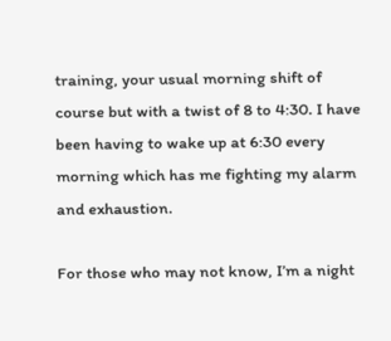training, your usual morning shift of course but with a twist of 8 to 4:30. I have been having to wake up at 6:30 every morning which has me fighting my alarm and exhaustion.

For those who may not know, I’m a night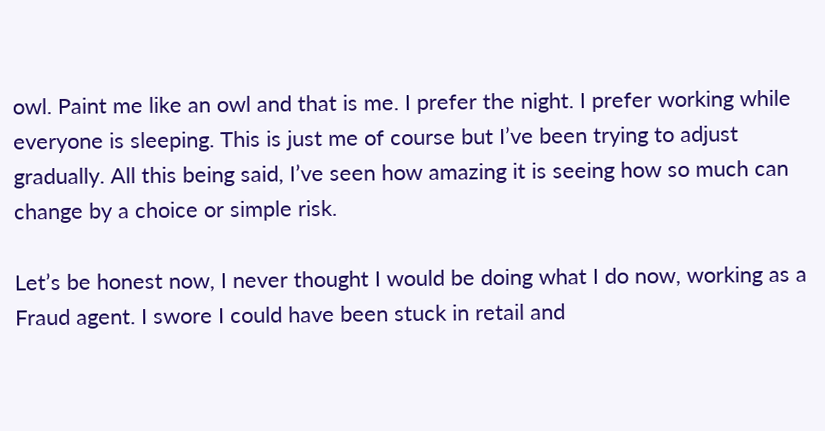owl. Paint me like an owl and that is me. I prefer the night. I prefer working while everyone is sleeping. This is just me of course but I’ve been trying to adjust gradually. All this being said, I’ve seen how amazing it is seeing how so much can change by a choice or simple risk.

Let’s be honest now, I never thought I would be doing what I do now, working as a Fraud agent. I swore I could have been stuck in retail and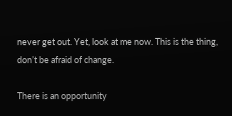never get out. Yet, look at me now. This is the thing, don’t be afraid of change.

There is an opportunity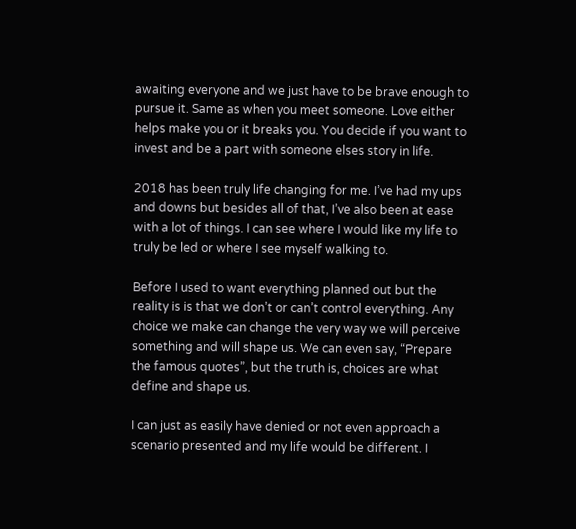awaiting everyone and we just have to be brave enough to pursue it. Same as when you meet someone. Love either helps make you or it breaks you. You decide if you want to invest and be a part with someone elses story in life.

2018 has been truly life changing for me. I’ve had my ups and downs but besides all of that, I’ve also been at ease with a lot of things. I can see where I would like my life to truly be led or where I see myself walking to.

Before I used to want everything planned out but the reality is is that we don’t or can’t control everything. Any choice we make can change the very way we will perceive something and will shape us. We can even say, “Prepare the famous quotes”, but the truth is, choices are what define and shape us.

I can just as easily have denied or not even approach a scenario presented and my life would be different. I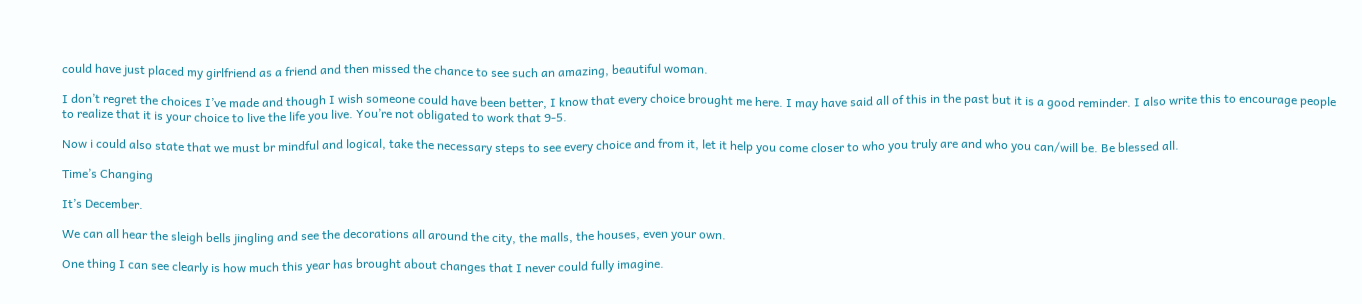could have just placed my girlfriend as a friend and then missed the chance to see such an amazing, beautiful woman.

I don’t regret the choices I’ve made and though I wish someone could have been better, I know that every choice brought me here. I may have said all of this in the past but it is a good reminder. I also write this to encourage people to realize that it is your choice to live the life you live. You’re not obligated to work that 9-5.

Now i could also state that we must br mindful and logical, take the necessary steps to see every choice and from it, let it help you come closer to who you truly are and who you can/will be. Be blessed all.

Time’s Changing

It’s December.

We can all hear the sleigh bells jingling and see the decorations all around the city, the malls, the houses, even your own.

One thing I can see clearly is how much this year has brought about changes that I never could fully imagine.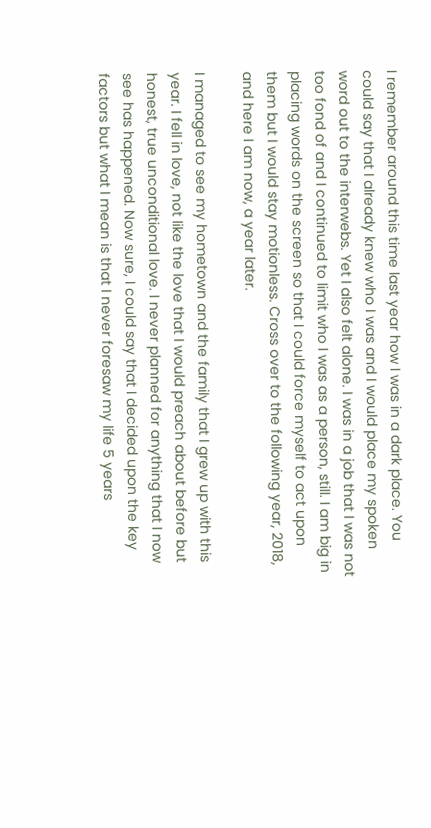I remember around this time last year how I was in a dark place. You could say that I already knew who I was and I would place my spoken word out to the interwebs. Yet I also felt alone. I was in a job that I was not too fond of and I continued to limit who I was as a person, still. I am big in placing words on the screen so that I could force myself to act upon them but I would stay motionless. Cross over to the following year, 2018, and here I am now, a year later.

I managed to see my hometown and the family that I grew up with this year. I fell in love, not like the love that I would preach about before but honest, true unconditional love. I never planned for anything that I now see has happened. Now sure, I could say that I decided upon the key factors but what I mean is that I never foresaw my life 5 years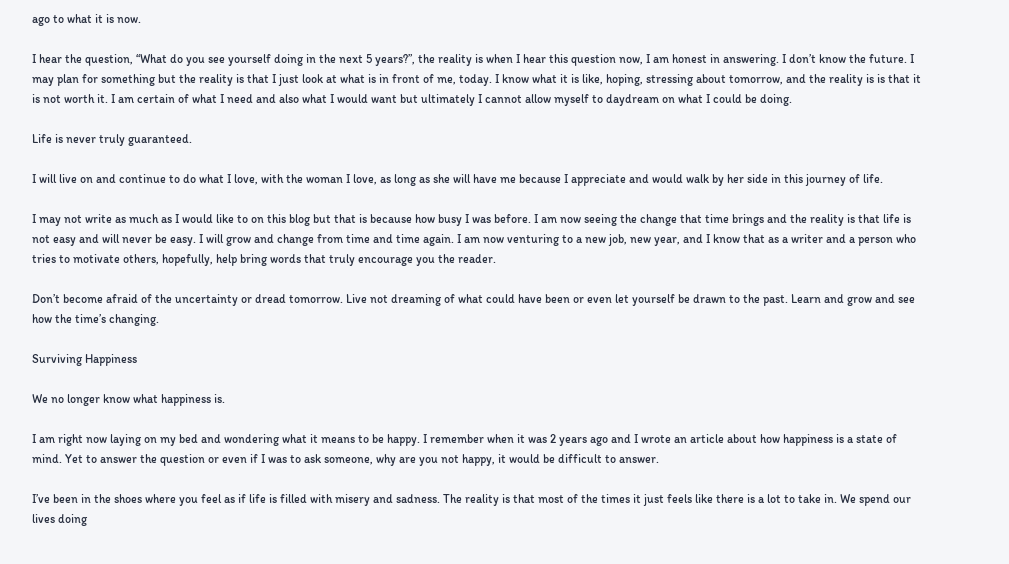ago to what it is now.

I hear the question, “What do you see yourself doing in the next 5 years?”, the reality is when I hear this question now, I am honest in answering. I don’t know the future. I may plan for something but the reality is that I just look at what is in front of me, today. I know what it is like, hoping, stressing about tomorrow, and the reality is is that it is not worth it. I am certain of what I need and also what I would want but ultimately I cannot allow myself to daydream on what I could be doing.

Life is never truly guaranteed.

I will live on and continue to do what I love, with the woman I love, as long as she will have me because I appreciate and would walk by her side in this journey of life.

I may not write as much as I would like to on this blog but that is because how busy I was before. I am now seeing the change that time brings and the reality is that life is not easy and will never be easy. I will grow and change from time and time again. I am now venturing to a new job, new year, and I know that as a writer and a person who tries to motivate others, hopefully, help bring words that truly encourage you the reader.

Don’t become afraid of the uncertainty or dread tomorrow. Live not dreaming of what could have been or even let yourself be drawn to the past. Learn and grow and see how the time’s changing.

Surviving Happiness

We no longer know what happiness is.

I am right now laying on my bed and wondering what it means to be happy. I remember when it was 2 years ago and I wrote an article about how happiness is a state of mind. Yet to answer the question or even if I was to ask someone, why are you not happy, it would be difficult to answer.

I’ve been in the shoes where you feel as if life is filled with misery and sadness. The reality is that most of the times it just feels like there is a lot to take in. We spend our lives doing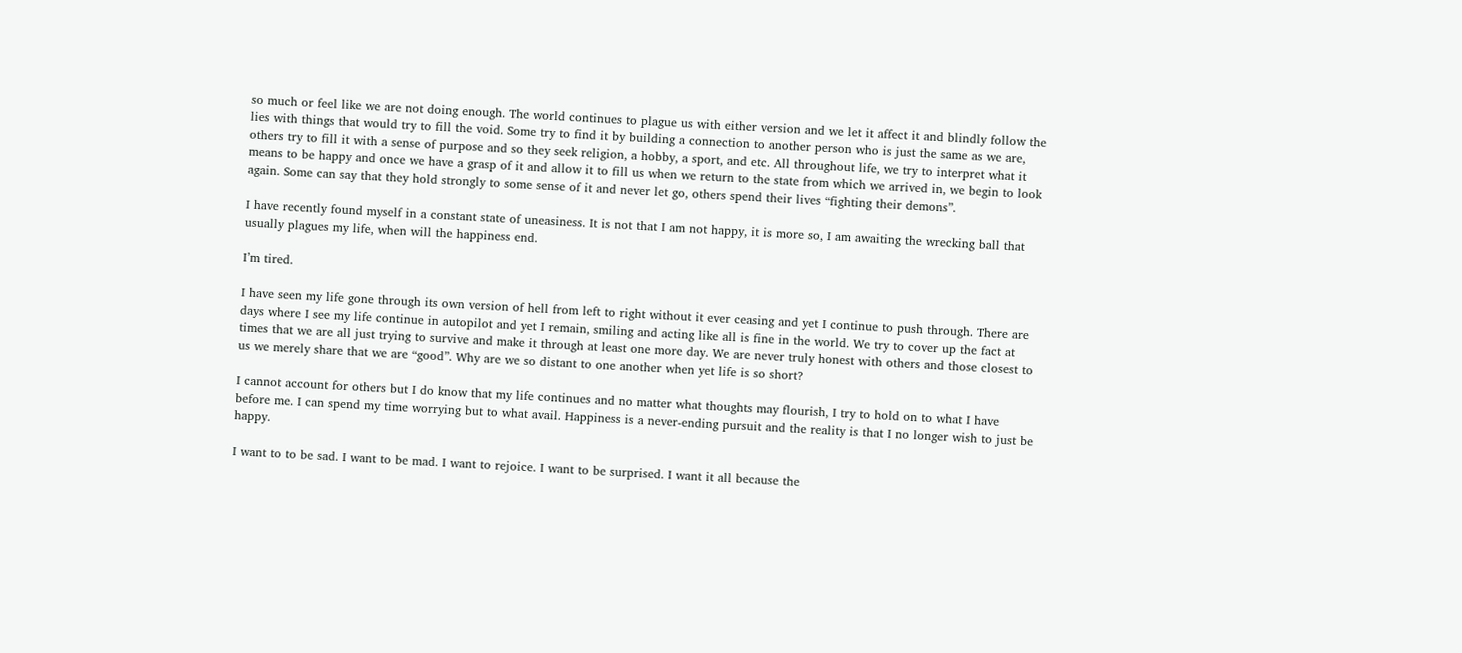so much or feel like we are not doing enough. The world continues to plague us with either version and we let it affect it and blindly follow the lies with things that would try to fill the void. Some try to find it by building a connection to another person who is just the same as we are, others try to fill it with a sense of purpose and so they seek religion, a hobby, a sport, and etc. All throughout life, we try to interpret what it means to be happy and once we have a grasp of it and allow it to fill us when we return to the state from which we arrived in, we begin to look again. Some can say that they hold strongly to some sense of it and never let go, others spend their lives “fighting their demons”.

I have recently found myself in a constant state of uneasiness. It is not that I am not happy, it is more so, I am awaiting the wrecking ball that usually plagues my life, when will the happiness end.

I’m tired.

I have seen my life gone through its own version of hell from left to right without it ever ceasing and yet I continue to push through. There are days where I see my life continue in autopilot and yet I remain, smiling and acting like all is fine in the world. We try to cover up the fact at times that we are all just trying to survive and make it through at least one more day. We are never truly honest with others and those closest to us we merely share that we are “good”. Why are we so distant to one another when yet life is so short?

I cannot account for others but I do know that my life continues and no matter what thoughts may flourish, I try to hold on to what I have before me. I can spend my time worrying but to what avail. Happiness is a never-ending pursuit and the reality is that I no longer wish to just be happy.

I want to to be sad. I want to be mad. I want to rejoice. I want to be surprised. I want it all because the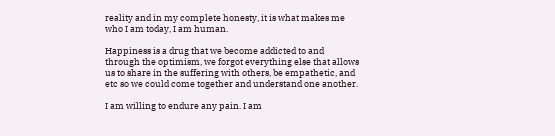reality and in my complete honesty, it is what makes me who I am today, I am human.

Happiness is a drug that we become addicted to and through the optimism, we forgot everything else that allows us to share in the suffering with others, be empathetic, and etc so we could come together and understand one another.

I am willing to endure any pain. I am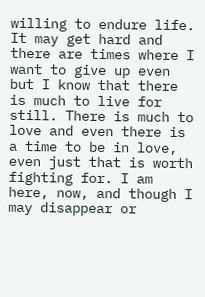willing to endure life. It may get hard and there are times where I want to give up even but I know that there is much to live for still. There is much to love and even there is a time to be in love, even just that is worth fighting for. I am here, now, and though I may disappear or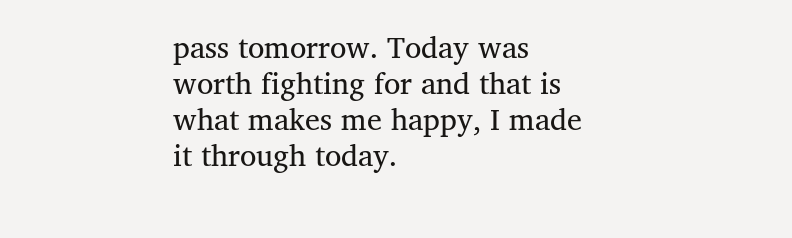pass tomorrow. Today was worth fighting for and that is what makes me happy, I made it through today.